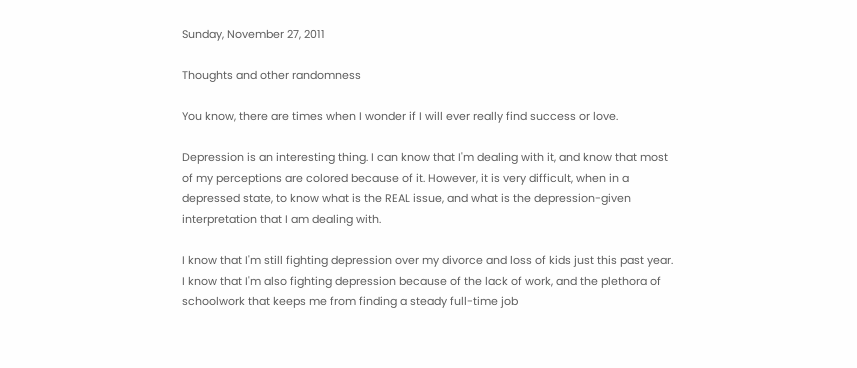Sunday, November 27, 2011

Thoughts and other randomness

You know, there are times when I wonder if I will ever really find success or love.

Depression is an interesting thing. I can know that I'm dealing with it, and know that most of my perceptions are colored because of it. However, it is very difficult, when in a depressed state, to know what is the REAL issue, and what is the depression-given interpretation that I am dealing with.

I know that I'm still fighting depression over my divorce and loss of kids just this past year. I know that I'm also fighting depression because of the lack of work, and the plethora of schoolwork that keeps me from finding a steady full-time job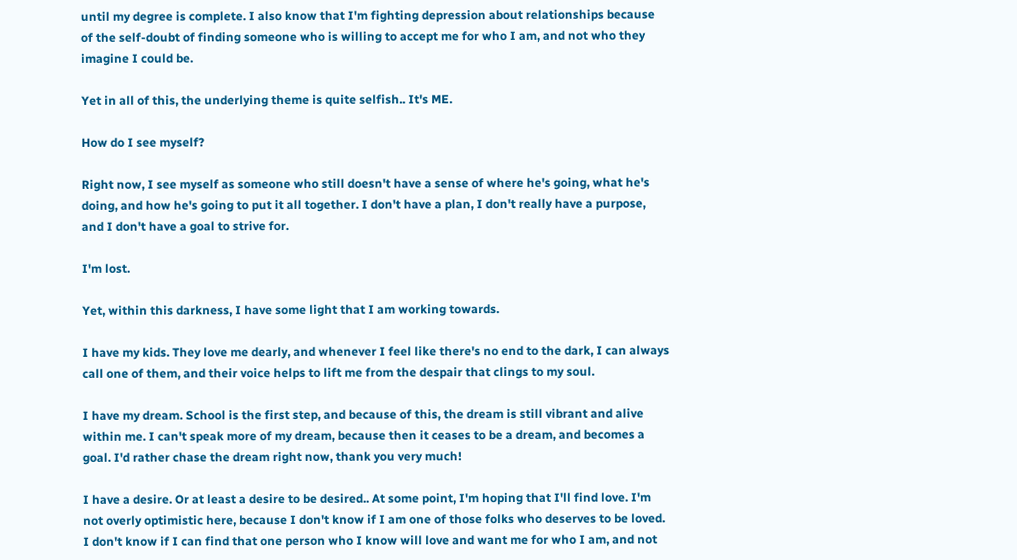until my degree is complete. I also know that I'm fighting depression about relationships because of the self-doubt of finding someone who is willing to accept me for who I am, and not who they imagine I could be.

Yet in all of this, the underlying theme is quite selfish.. It's ME.

How do I see myself?

Right now, I see myself as someone who still doesn't have a sense of where he's going, what he's doing, and how he's going to put it all together. I don't have a plan, I don't really have a purpose, and I don't have a goal to strive for.

I'm lost.

Yet, within this darkness, I have some light that I am working towards.

I have my kids. They love me dearly, and whenever I feel like there's no end to the dark, I can always call one of them, and their voice helps to lift me from the despair that clings to my soul.

I have my dream. School is the first step, and because of this, the dream is still vibrant and alive within me. I can't speak more of my dream, because then it ceases to be a dream, and becomes a goal. I'd rather chase the dream right now, thank you very much!

I have a desire. Or at least a desire to be desired.. At some point, I'm hoping that I'll find love. I'm not overly optimistic here, because I don't know if I am one of those folks who deserves to be loved. I don't know if I can find that one person who I know will love and want me for who I am, and not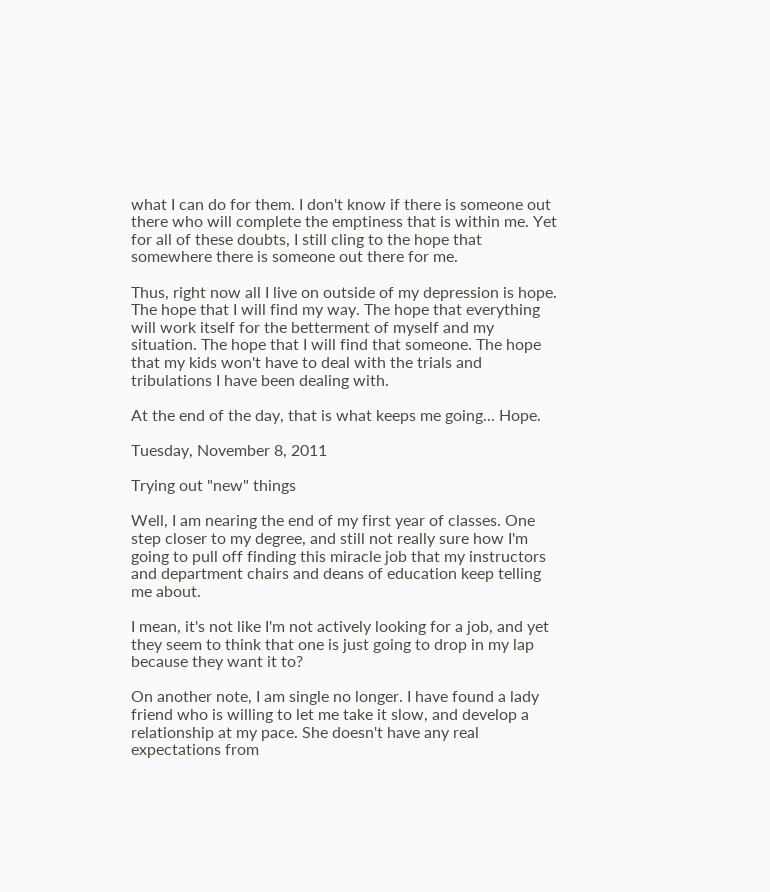what I can do for them. I don't know if there is someone out there who will complete the emptiness that is within me. Yet for all of these doubts, I still cling to the hope that somewhere there is someone out there for me.

Thus, right now all I live on outside of my depression is hope. The hope that I will find my way. The hope that everything will work itself for the betterment of myself and my situation. The hope that I will find that someone. The hope that my kids won't have to deal with the trials and tribulations I have been dealing with.

At the end of the day, that is what keeps me going... Hope.

Tuesday, November 8, 2011

Trying out "new" things

Well, I am nearing the end of my first year of classes. One step closer to my degree, and still not really sure how I'm going to pull off finding this miracle job that my instructors and department chairs and deans of education keep telling me about.

I mean, it's not like I'm not actively looking for a job, and yet they seem to think that one is just going to drop in my lap because they want it to?

On another note, I am single no longer. I have found a lady friend who is willing to let me take it slow, and develop a relationship at my pace. She doesn't have any real expectations from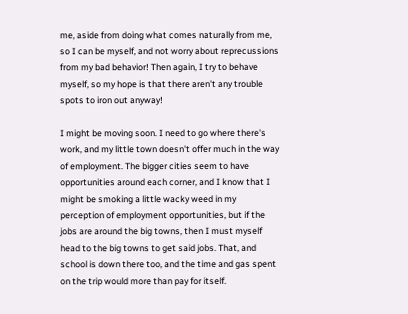me, aside from doing what comes naturally from me, so I can be myself, and not worry about reprecussions from my bad behavior! Then again, I try to behave myself, so my hope is that there aren't any trouble spots to iron out anyway!

I might be moving soon. I need to go where there's work, and my little town doesn't offer much in the way of employment. The bigger cities seem to have opportunities around each corner, and I know that I might be smoking a little wacky weed in my perception of employment opportunities, but if the jobs are around the big towns, then I must myself head to the big towns to get said jobs. That, and school is down there too, and the time and gas spent on the trip would more than pay for itself.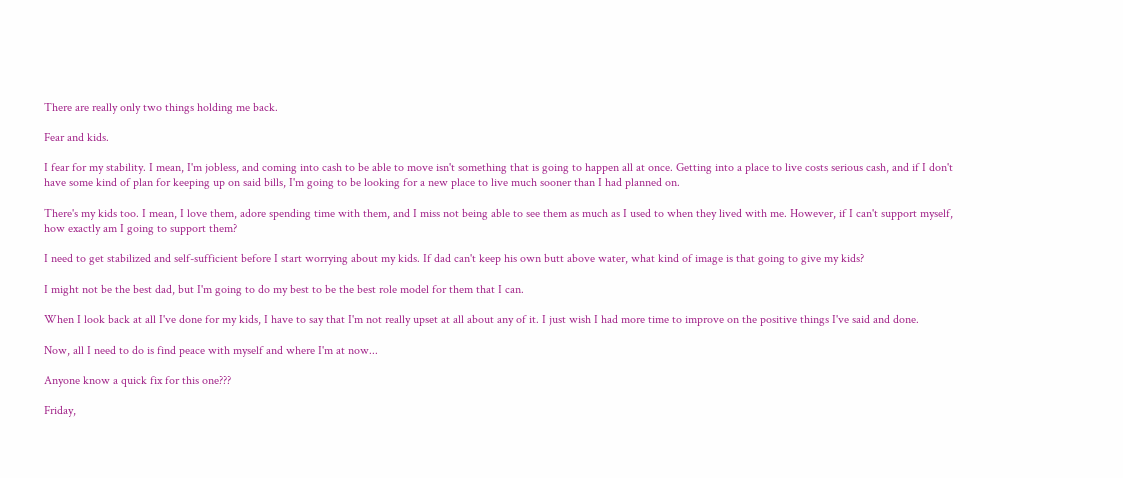There are really only two things holding me back.

Fear and kids.

I fear for my stability. I mean, I'm jobless, and coming into cash to be able to move isn't something that is going to happen all at once. Getting into a place to live costs serious cash, and if I don't have some kind of plan for keeping up on said bills, I'm going to be looking for a new place to live much sooner than I had planned on.

There's my kids too. I mean, I love them, adore spending time with them, and I miss not being able to see them as much as I used to when they lived with me. However, if I can't support myself, how exactly am I going to support them?

I need to get stabilized and self-sufficient before I start worrying about my kids. If dad can't keep his own butt above water, what kind of image is that going to give my kids?

I might not be the best dad, but I'm going to do my best to be the best role model for them that I can.

When I look back at all I've done for my kids, I have to say that I'm not really upset at all about any of it. I just wish I had more time to improve on the positive things I've said and done.

Now, all I need to do is find peace with myself and where I'm at now...

Anyone know a quick fix for this one???

Friday,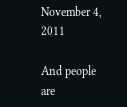November 4, 2011

And people are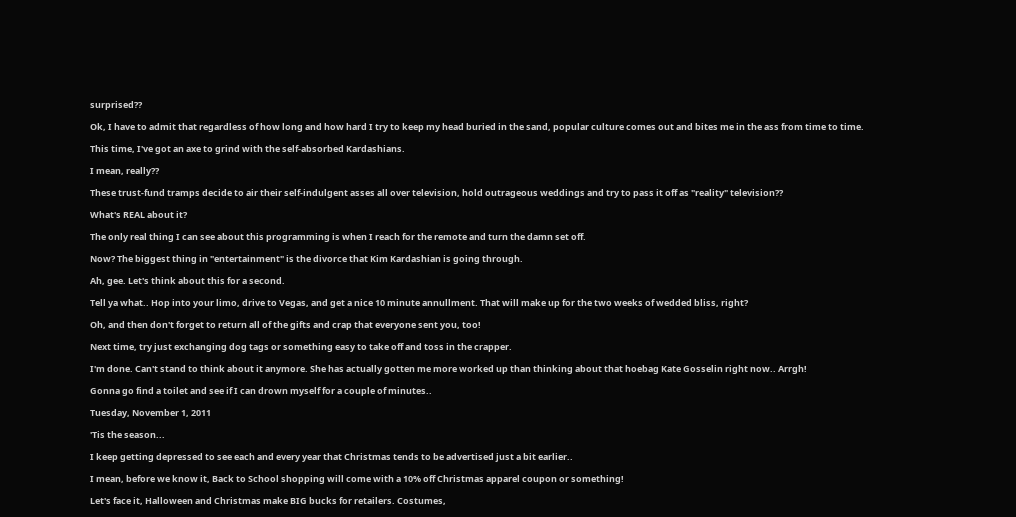surprised??

Ok, I have to admit that regardless of how long and how hard I try to keep my head buried in the sand, popular culture comes out and bites me in the ass from time to time.

This time, I've got an axe to grind with the self-absorbed Kardashians.

I mean, really??

These trust-fund tramps decide to air their self-indulgent asses all over television, hold outrageous weddings and try to pass it off as "reality" television??

What's REAL about it?

The only real thing I can see about this programming is when I reach for the remote and turn the damn set off.

Now? The biggest thing in "entertainment" is the divorce that Kim Kardashian is going through.

Ah, gee. Let's think about this for a second.

Tell ya what.. Hop into your limo, drive to Vegas, and get a nice 10 minute annullment. That will make up for the two weeks of wedded bliss, right?

Oh, and then don't forget to return all of the gifts and crap that everyone sent you, too!

Next time, try just exchanging dog tags or something easy to take off and toss in the crapper.

I'm done. Can't stand to think about it anymore. She has actually gotten me more worked up than thinking about that hoebag Kate Gosselin right now.. Arrgh!

Gonna go find a toilet and see if I can drown myself for a couple of minutes..

Tuesday, November 1, 2011

'Tis the season...

I keep getting depressed to see each and every year that Christmas tends to be advertised just a bit earlier..

I mean, before we know it, Back to School shopping will come with a 10% off Christmas apparel coupon or something!

Let's face it, Halloween and Christmas make BIG bucks for retailers. Costumes,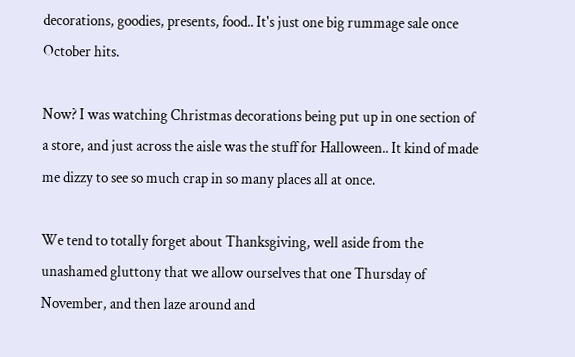decorations, goodies, presents, food.. It's just one big rummage sale once October hits.

Now? I was watching Christmas decorations being put up in one section of a store, and just across the aisle was the stuff for Halloween.. It kind of made me dizzy to see so much crap in so many places all at once.

We tend to totally forget about Thanksgiving, well aside from the unashamed gluttony that we allow ourselves that one Thursday of November, and then laze around and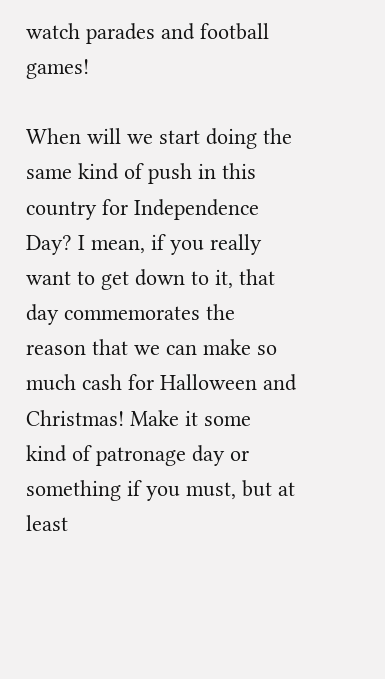watch parades and football games!

When will we start doing the same kind of push in this country for Independence Day? I mean, if you really want to get down to it, that day commemorates the reason that we can make so much cash for Halloween and Christmas! Make it some kind of patronage day or something if you must, but at least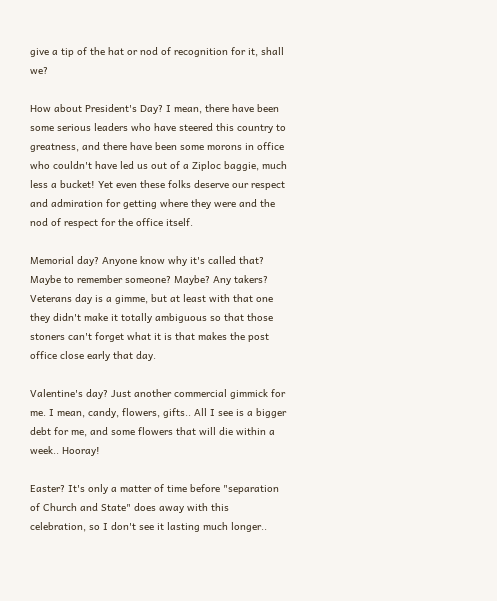give a tip of the hat or nod of recognition for it, shall we?

How about President's Day? I mean, there have been some serious leaders who have steered this country to greatness, and there have been some morons in office who couldn't have led us out of a Ziploc baggie, much less a bucket! Yet even these folks deserve our respect and admiration for getting where they were and the nod of respect for the office itself.

Memorial day? Anyone know why it's called that? Maybe to remember someone? Maybe? Any takers? Veterans day is a gimme, but at least with that one they didn't make it totally ambiguous so that those stoners can't forget what it is that makes the post office close early that day.

Valentine's day? Just another commercial gimmick for me. I mean, candy, flowers, gifts.. All I see is a bigger debt for me, and some flowers that will die within a week.. Hooray!

Easter? It's only a matter of time before "separation of Church and State" does away with this celebration, so I don't see it lasting much longer..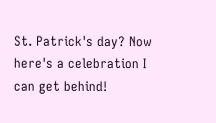St. Patrick's day? Now here's a celebration I can get behind!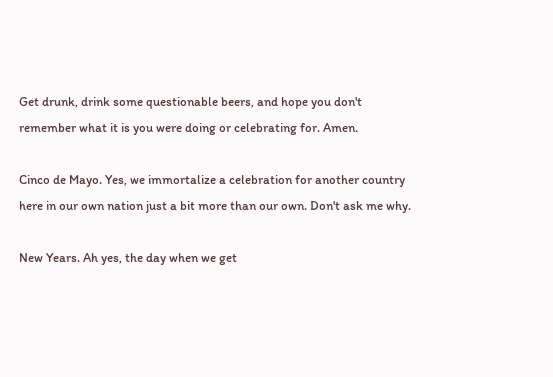Get drunk, drink some questionable beers, and hope you don't remember what it is you were doing or celebrating for. Amen.

Cinco de Mayo. Yes, we immortalize a celebration for another country here in our own nation just a bit more than our own. Don't ask me why.

New Years. Ah yes, the day when we get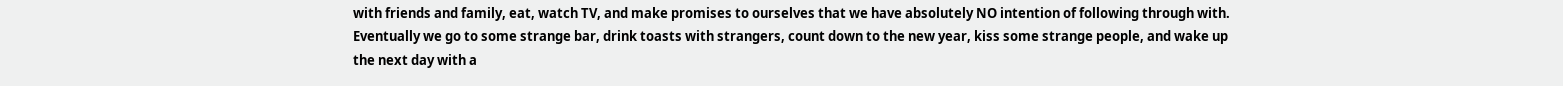with friends and family, eat, watch TV, and make promises to ourselves that we have absolutely NO intention of following through with. Eventually we go to some strange bar, drink toasts with strangers, count down to the new year, kiss some strange people, and wake up the next day with a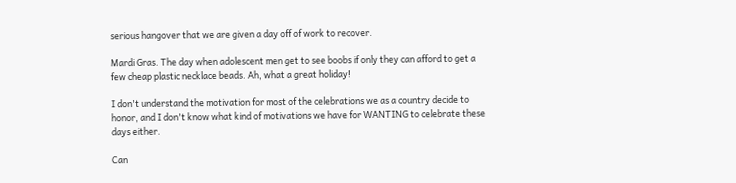serious hangover that we are given a day off of work to recover.

Mardi Gras. The day when adolescent men get to see boobs if only they can afford to get a few cheap plastic necklace beads. Ah, what a great holiday!

I don't understand the motivation for most of the celebrations we as a country decide to honor, and I don't know what kind of motivations we have for WANTING to celebrate these days either.

Can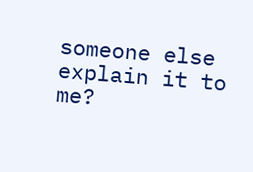someone else explain it to me?